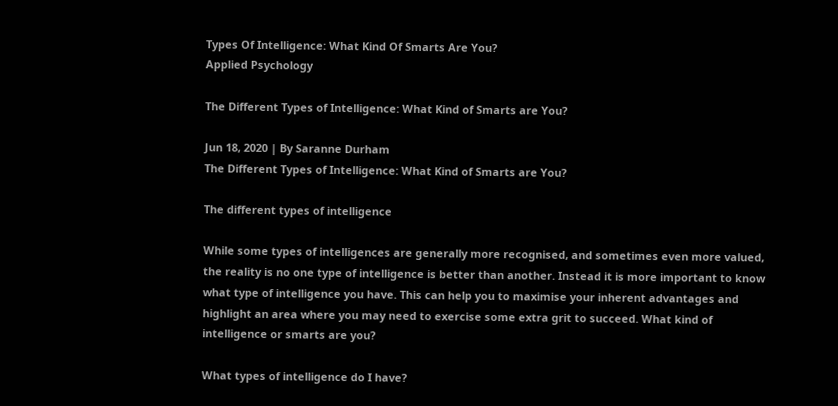Types Of Intelligence: What Kind Of Smarts Are You?
Applied Psychology

The Different Types of Intelligence: What Kind of Smarts are You?

Jun 18, 2020 | By Saranne Durham
The Different Types of Intelligence: What Kind of Smarts are You?

The different types of intelligence

While some types of intelligences are generally more recognised, and sometimes even more valued, the reality is no one type of intelligence is better than another. Instead it is more important to know what type of intelligence you have. This can help you to maximise your inherent advantages and highlight an area where you may need to exercise some extra grit to succeed. What kind of intelligence or smarts are you?

What types of intelligence do I have?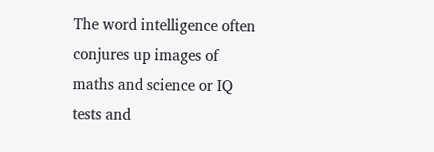The word intelligence often conjures up images of maths and science or IQ tests and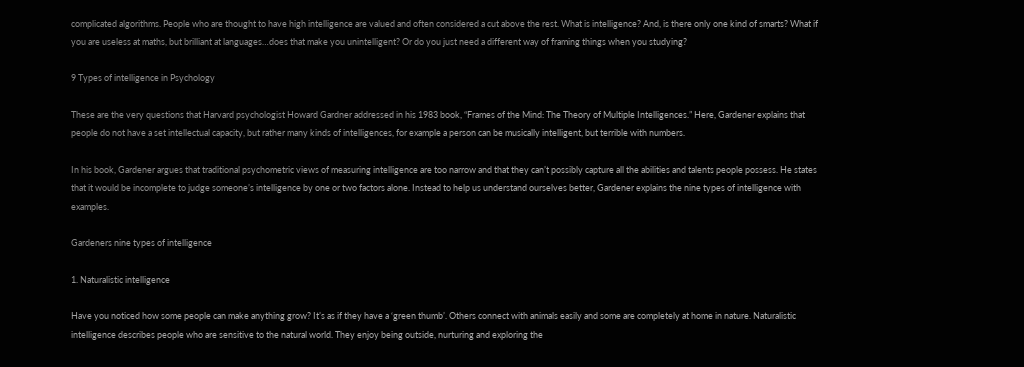complicated algorithms. People who are thought to have high intelligence are valued and often considered a cut above the rest. What is intelligence? And, is there only one kind of smarts? What if you are useless at maths, but brilliant at languages…does that make you unintelligent? Or do you just need a different way of framing things when you studying?

9 Types of intelligence in Psychology

These are the very questions that Harvard psychologist Howard Gardner addressed in his 1983 book, “Frames of the Mind: The Theory of Multiple Intelligences.” Here, Gardener explains that people do not have a set intellectual capacity, but rather many kinds of intelligences, for example a person can be musically intelligent, but terrible with numbers.

In his book, Gardener argues that traditional psychometric views of measuring intelligence are too narrow and that they can’t possibly capture all the abilities and talents people possess. He states that it would be incomplete to judge someone’s intelligence by one or two factors alone. Instead to help us understand ourselves better, Gardener explains the nine types of intelligence with examples.

Gardeners nine types of intelligence

1. Naturalistic intelligence

Have you noticed how some people can make anything grow? It’s as if they have a ‘green thumb’. Others connect with animals easily and some are completely at home in nature. Naturalistic intelligence describes people who are sensitive to the natural world. They enjoy being outside, nurturing and exploring the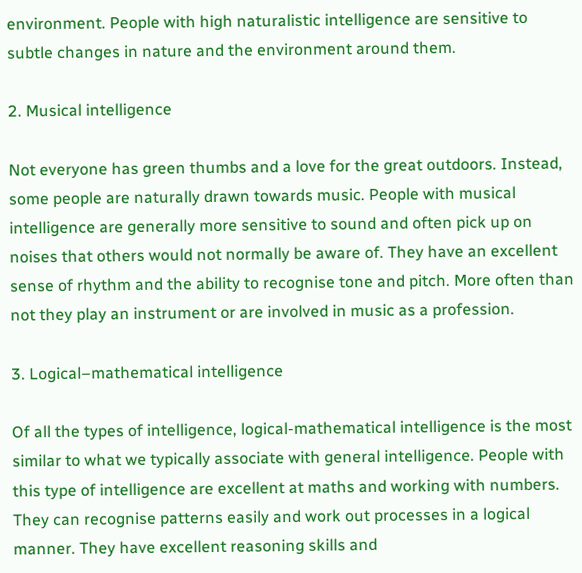environment. People with high naturalistic intelligence are sensitive to subtle changes in nature and the environment around them.

2. Musical intelligence

Not everyone has green thumbs and a love for the great outdoors. Instead, some people are naturally drawn towards music. People with musical intelligence are generally more sensitive to sound and often pick up on noises that others would not normally be aware of. They have an excellent sense of rhythm and the ability to recognise tone and pitch. More often than not they play an instrument or are involved in music as a profession.

3. Logical–mathematical intelligence

Of all the types of intelligence, logical-mathematical intelligence is the most similar to what we typically associate with general intelligence. People with this type of intelligence are excellent at maths and working with numbers. They can recognise patterns easily and work out processes in a logical manner. They have excellent reasoning skills and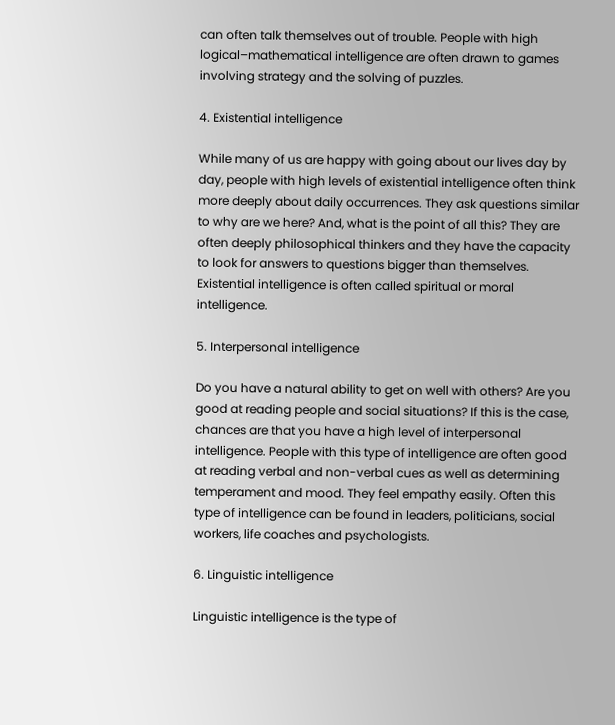can often talk themselves out of trouble. People with high logical–mathematical intelligence are often drawn to games involving strategy and the solving of puzzles.

4. Existential intelligence

While many of us are happy with going about our lives day by day, people with high levels of existential intelligence often think more deeply about daily occurrences. They ask questions similar to why are we here? And, what is the point of all this? They are often deeply philosophical thinkers and they have the capacity to look for answers to questions bigger than themselves. Existential intelligence is often called spiritual or moral intelligence.

5. Interpersonal intelligence

Do you have a natural ability to get on well with others? Are you good at reading people and social situations? If this is the case, chances are that you have a high level of interpersonal intelligence. People with this type of intelligence are often good at reading verbal and non-verbal cues as well as determining temperament and mood. They feel empathy easily. Often this type of intelligence can be found in leaders, politicians, social workers, life coaches and psychologists.

6. Linguistic intelligence

Linguistic intelligence is the type of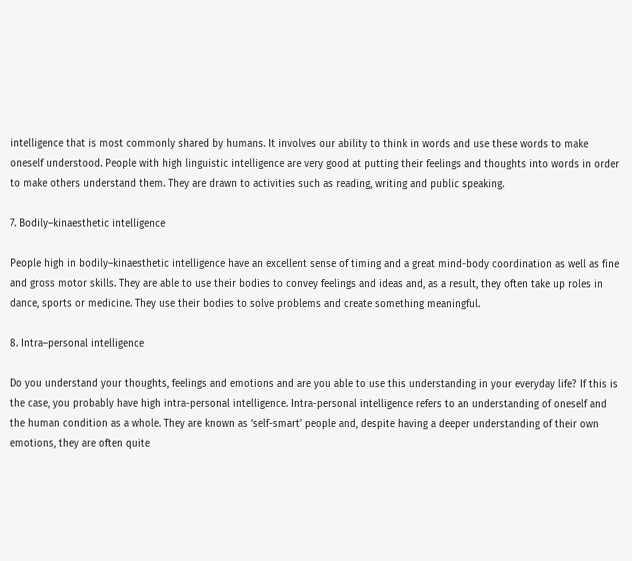intelligence that is most commonly shared by humans. It involves our ability to think in words and use these words to make oneself understood. People with high linguistic intelligence are very good at putting their feelings and thoughts into words in order to make others understand them. They are drawn to activities such as reading, writing and public speaking.

7. Bodily–kinaesthetic intelligence

People high in bodily–kinaesthetic intelligence have an excellent sense of timing and a great mind-body coordination as well as fine and gross motor skills. They are able to use their bodies to convey feelings and ideas and, as a result, they often take up roles in dance, sports or medicine. They use their bodies to solve problems and create something meaningful.

8. Intra–personal intelligence

Do you understand your thoughts, feelings and emotions and are you able to use this understanding in your everyday life? If this is the case, you probably have high intra-personal intelligence. Intra-personal intelligence refers to an understanding of oneself and the human condition as a whole. They are known as ‘self-smart’ people and, despite having a deeper understanding of their own emotions, they are often quite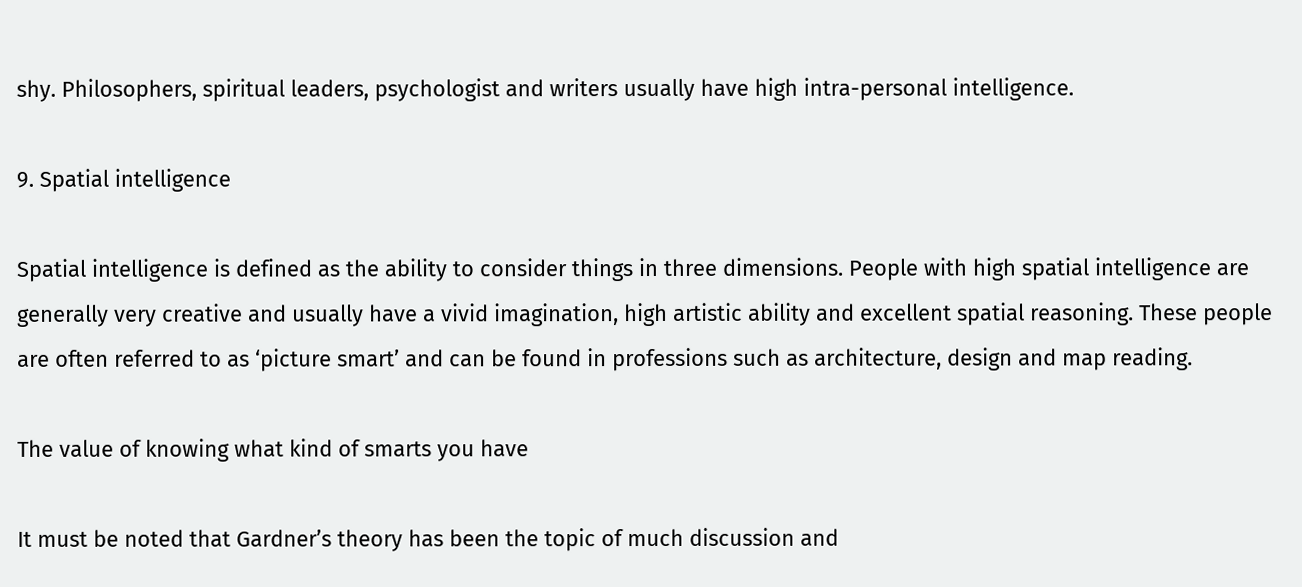shy. Philosophers, spiritual leaders, psychologist and writers usually have high intra-personal intelligence.

9. Spatial intelligence

Spatial intelligence is defined as the ability to consider things in three dimensions. People with high spatial intelligence are generally very creative and usually have a vivid imagination, high artistic ability and excellent spatial reasoning. These people are often referred to as ‘picture smart’ and can be found in professions such as architecture, design and map reading.

The value of knowing what kind of smarts you have

It must be noted that Gardner’s theory has been the topic of much discussion and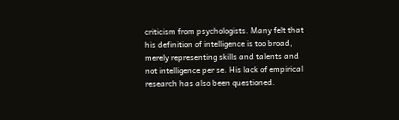criticism from psychologists. Many felt that his definition of intelligence is too broad, merely representing skills and talents and not intelligence per se. His lack of empirical research has also been questioned.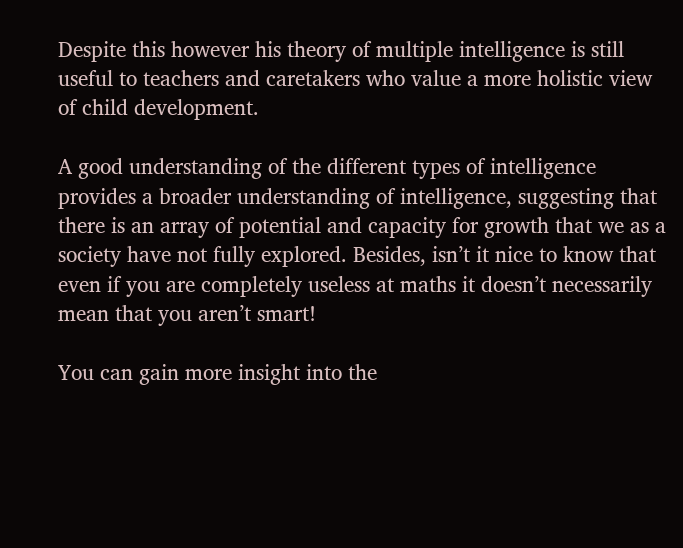Despite this however his theory of multiple intelligence is still useful to teachers and caretakers who value a more holistic view of child development.

A good understanding of the different types of intelligence provides a broader understanding of intelligence, suggesting that there is an array of potential and capacity for growth that we as a society have not fully explored. Besides, isn’t it nice to know that even if you are completely useless at maths it doesn’t necessarily mean that you aren’t smart!

You can gain more insight into the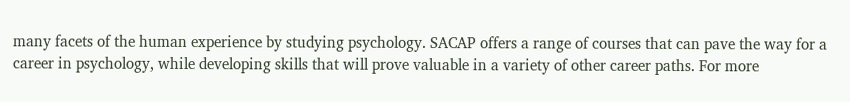many facets of the human experience by studying psychology. SACAP offers a range of courses that can pave the way for a career in psychology, while developing skills that will prove valuable in a variety of other career paths. For more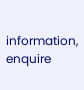information, enquire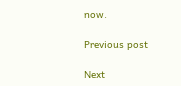now.

Previous post

Next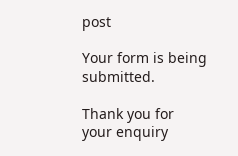post

Your form is being submitted.

Thank you for your enquiry